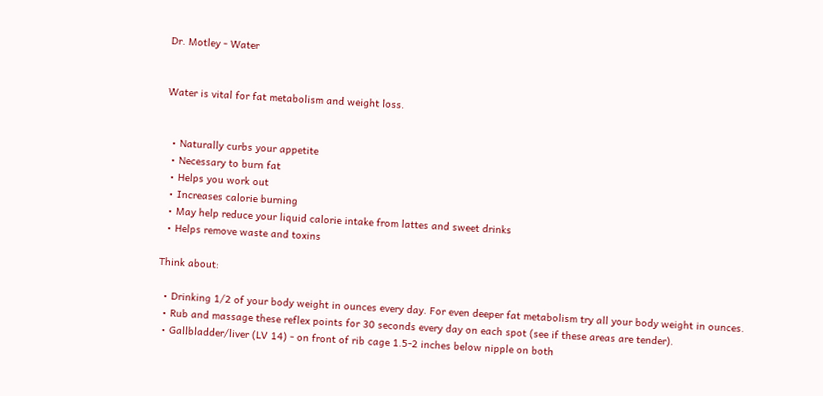Dr. Motley - Water


Water is vital for fat metabolism and weight loss.


  • Naturally curbs your appetite
  • Necessary to burn fat
  • Helps you work out
  • Increases calorie burning
  • May help reduce your liquid calorie intake from lattes and sweet drinks
  • Helps remove waste and toxins

Think about:

  • Drinking 1/2 of your body weight in ounces every day. For even deeper fat metabolism try all your body weight in ounces.
  • Rub and massage these reflex points for 30 seconds every day on each spot (see if these areas are tender).
  • Gallbladder/liver (LV 14) - on front of rib cage 1.5-2 inches below nipple on both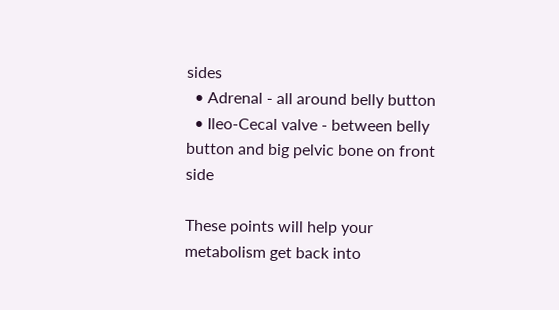sides
  • Adrenal - all around belly button
  • Ileo-Cecal valve - between belly button and big pelvic bone on front side

These points will help your metabolism get back into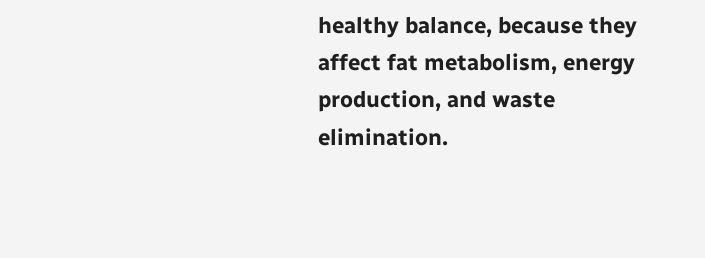healthy balance, because they affect fat metabolism, energy production, and waste elimination.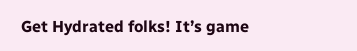Get Hydrated folks! It’s game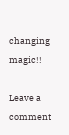changing magic!!

Leave a comment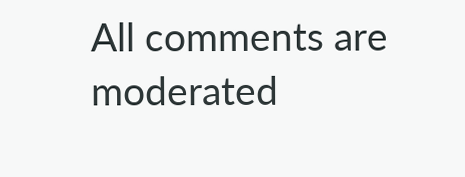All comments are moderated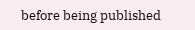before being published